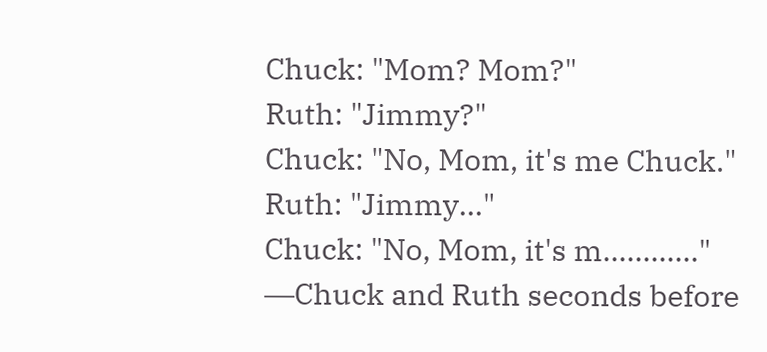Chuck: "Mom? Mom?"
Ruth: "Jimmy?"
Chuck: "No, Mom, it's me Chuck."
Ruth: "Jimmy..."
Chuck: "No, Mom, it's m............"
―Chuck and Ruth seconds before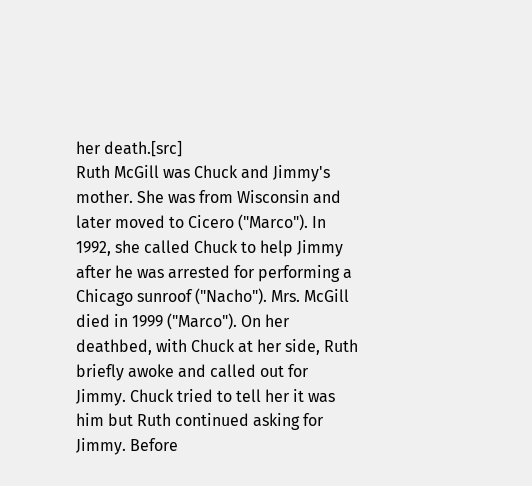her death.[src]
Ruth McGill was Chuck and Jimmy's mother. She was from Wisconsin and later moved to Cicero ("Marco"). In 1992, she called Chuck to help Jimmy after he was arrested for performing a Chicago sunroof ("Nacho"). Mrs. McGill died in 1999 ("Marco"). On her deathbed, with Chuck at her side, Ruth briefly awoke and called out for Jimmy. Chuck tried to tell her it was him but Ruth continued asking for Jimmy. Before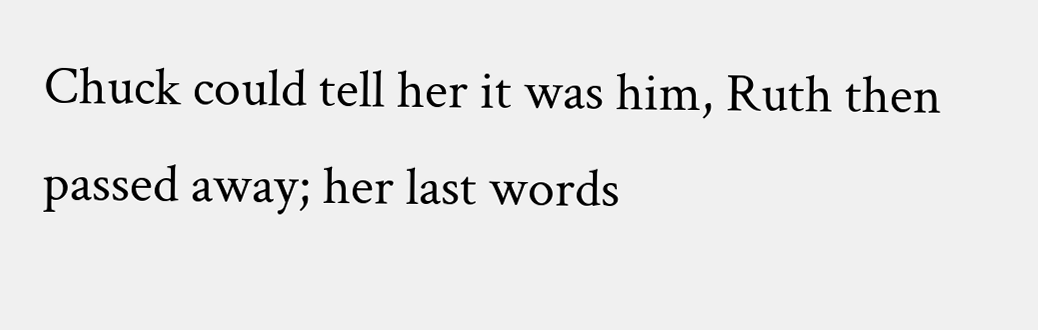Chuck could tell her it was him, Ruth then passed away; her last words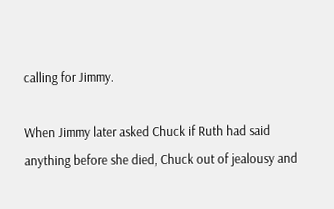calling for Jimmy.

When Jimmy later asked Chuck if Ruth had said anything before she died, Chuck out of jealousy and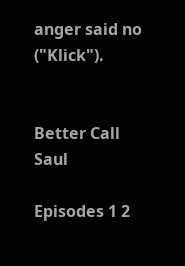anger said no ("Klick").


Better Call Saul

Episodes 1 2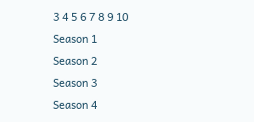3 4 5 6 7 8 9 10
Season 1
Season 2
Season 3
Season 4